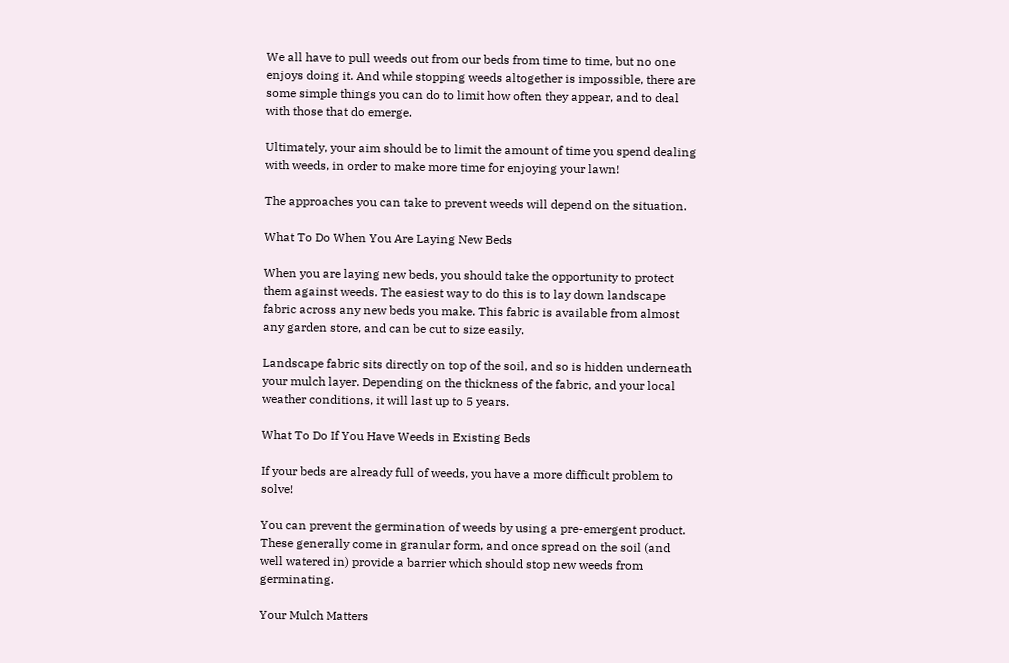We all have to pull weeds out from our beds from time to time, but no one enjoys doing it. And while stopping weeds altogether is impossible, there are some simple things you can do to limit how often they appear, and to deal with those that do emerge.

Ultimately, your aim should be to limit the amount of time you spend dealing with weeds, in order to make more time for enjoying your lawn!

The approaches you can take to prevent weeds will depend on the situation.

What To Do When You Are Laying New Beds

When you are laying new beds, you should take the opportunity to protect them against weeds. The easiest way to do this is to lay down landscape fabric across any new beds you make. This fabric is available from almost any garden store, and can be cut to size easily.

Landscape fabric sits directly on top of the soil, and so is hidden underneath your mulch layer. Depending on the thickness of the fabric, and your local weather conditions, it will last up to 5 years.

What To Do If You Have Weeds in Existing Beds

If your beds are already full of weeds, you have a more difficult problem to solve!

You can prevent the germination of weeds by using a pre-emergent product. These generally come in granular form, and once spread on the soil (and well watered in) provide a barrier which should stop new weeds from germinating.

Your Mulch Matters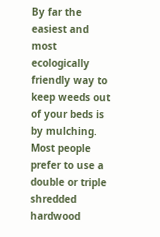By far the easiest and most ecologically friendly way to keep weeds out of your beds is by mulching. Most people prefer to use a double or triple shredded hardwood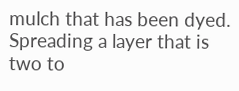mulch that has been dyed. Spreading a layer that is two to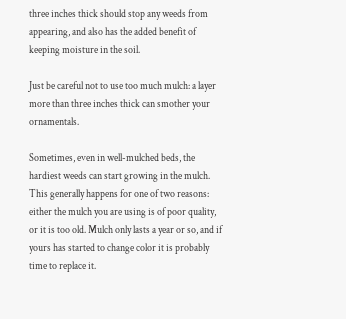three inches thick should stop any weeds from appearing, and also has the added benefit of keeping moisture in the soil.

Just be careful not to use too much mulch: a layer more than three inches thick can smother your ornamentals.

Sometimes, even in well-mulched beds, the hardiest weeds can start growing in the mulch. This generally happens for one of two reasons: either the mulch you are using is of poor quality, or it is too old. Mulch only lasts a year or so, and if yours has started to change color it is probably time to replace it.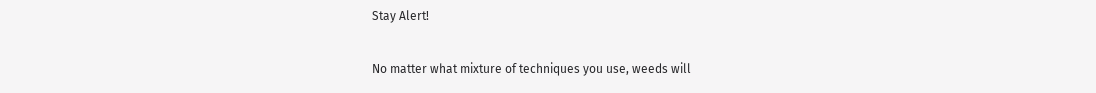Stay Alert!

No matter what mixture of techniques you use, weeds will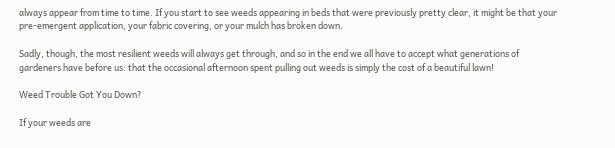always appear from time to time. If you start to see weeds appearing in beds that were previously pretty clear, it might be that your pre-emergent application, your fabric covering, or your mulch has broken down.

Sadly, though, the most resilient weeds will always get through, and so in the end we all have to accept what generations of gardeners have before us: that the occasional afternoon spent pulling out weeds is simply the cost of a beautiful lawn!

Weed Trouble Got You Down?

If your weeds are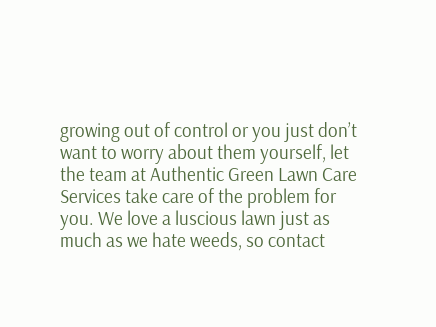growing out of control or you just don’t want to worry about them yourself, let the team at Authentic Green Lawn Care Services take care of the problem for you. We love a luscious lawn just as much as we hate weeds, so contact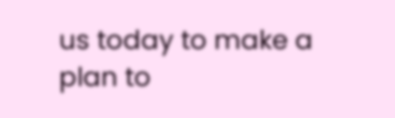us today to make a plan to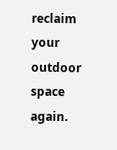reclaim your outdoor space again.